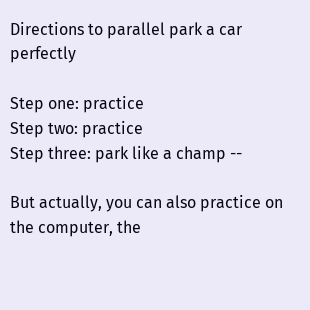Directions to parallel park a car perfectly

Step one: practice
Step two: practice
Step three: park like a champ --

But actually, you can also practice on the computer, the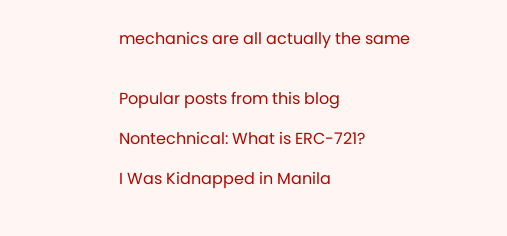mechanics are all actually the same


Popular posts from this blog

Nontechnical: What is ERC-721?

I Was Kidnapped in Manila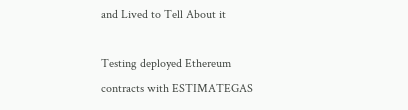and Lived to Tell About it

Testing deployed Ethereum contracts with ESTIMATEGAS